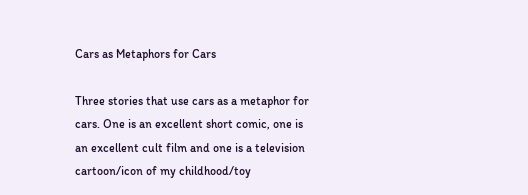Cars as Metaphors for Cars

Three stories that use cars as a metaphor for cars. One is an excellent short comic, one is an excellent cult film and one is a television cartoon/icon of my childhood/toy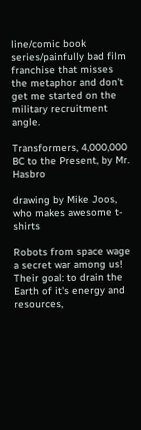line/comic book series/painfully bad film franchise that misses the metaphor and don't get me started on the military recruitment angle.

Transformers, 4,000,000 BC to the Present, by Mr. Hasbro

drawing by Mike Joos, who makes awesome t-shirts

Robots from space wage a secret war among us! Their goal: to drain the Earth of it's energy and resources,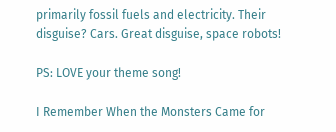primarily fossil fuels and electricity. Their disguise? Cars. Great disguise, space robots!

PS: LOVE your theme song!

I Remember When the Monsters Came for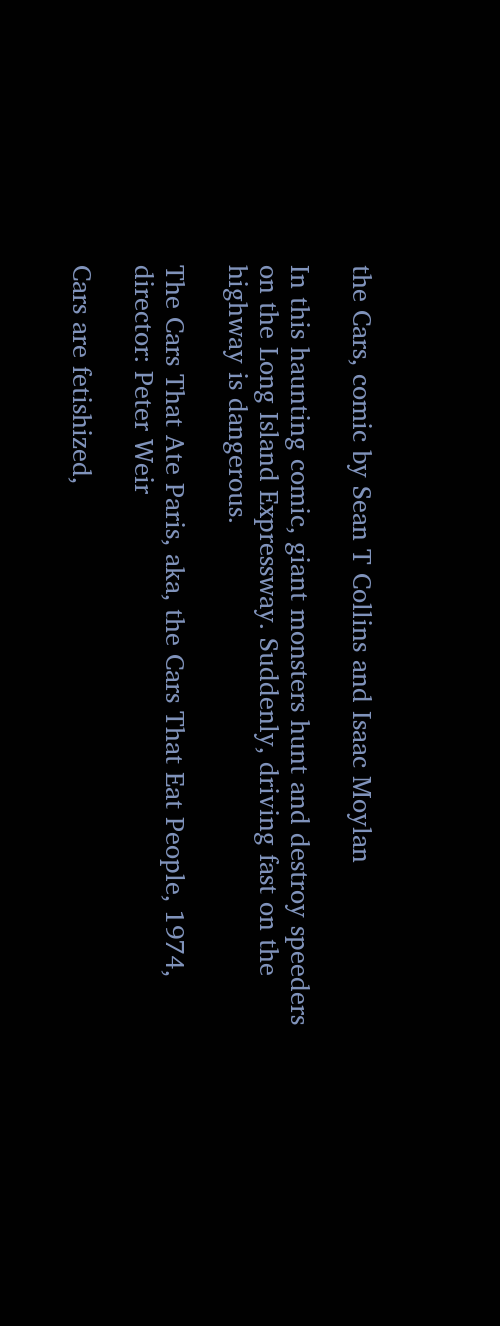the Cars, comic by Sean T Collins and Isaac Moylan

In this haunting comic, giant monsters hunt and destroy speeders on the Long Island Expressway. Suddenly, driving fast on the highway is dangerous.

The Cars That Ate Paris, aka, the Cars That Eat People, 1974, director: Peter Weir

Cars are fetishized,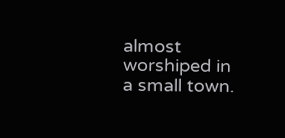almost worshiped in a small town.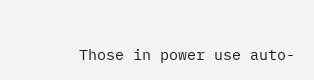Those in power use auto-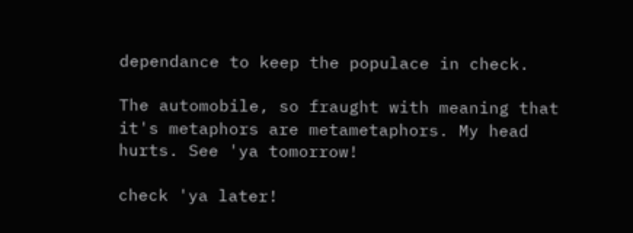dependance to keep the populace in check.

The automobile, so fraught with meaning that it's metaphors are metametaphors. My head hurts. See 'ya tomorrow!

check 'ya later!